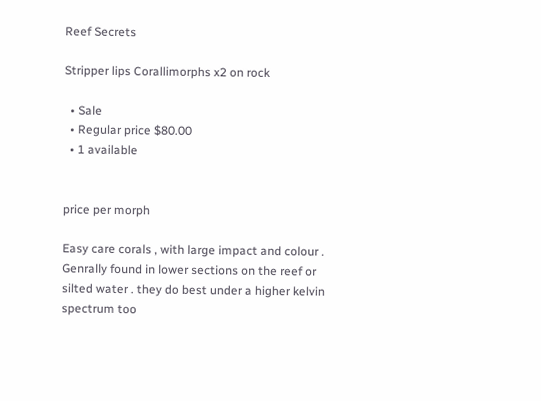Reef Secrets

Stripper lips Corallimorphs x2 on rock

  • Sale
  • Regular price $80.00
  • 1 available


price per morph

Easy care corals , with large impact and colour . Genrally found in lower sections on the reef or silted water . they do best under a higher kelvin spectrum too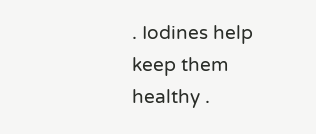. Iodines help keep them healthy .